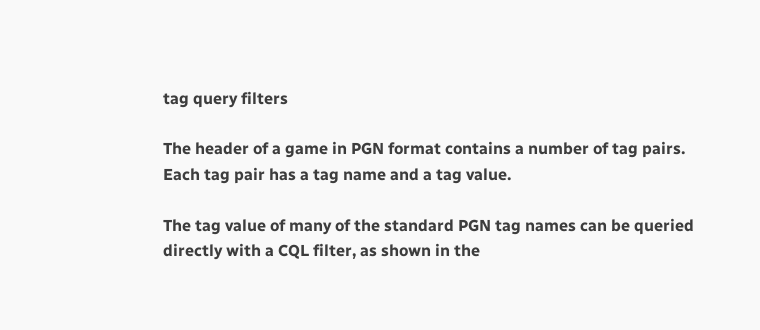tag query filters

The header of a game in PGN format contains a number of tag pairs. Each tag pair has a tag name and a tag value.

The tag value of many of the standard PGN tag names can be queried directly with a CQL filter, as shown in the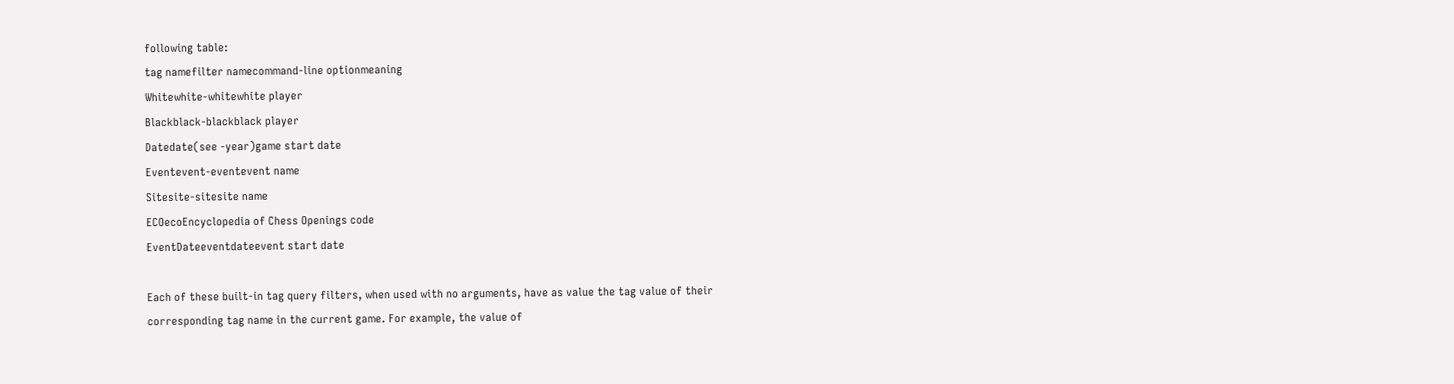following table:
tag namefilter namecommand-line optionmeaning
Whitewhite-whitewhite player
Blackblack-blackblack player
Datedate(see -year)game start date
Eventevent-eventevent name
Sitesite-sitesite name
ECOecoEncyclopedia of Chess Openings code
EventDateeventdateevent start date

Each of these built-in tag query filters, when used with no arguments, have as value the tag value of their corresponding tag name in the current game. For example, the value of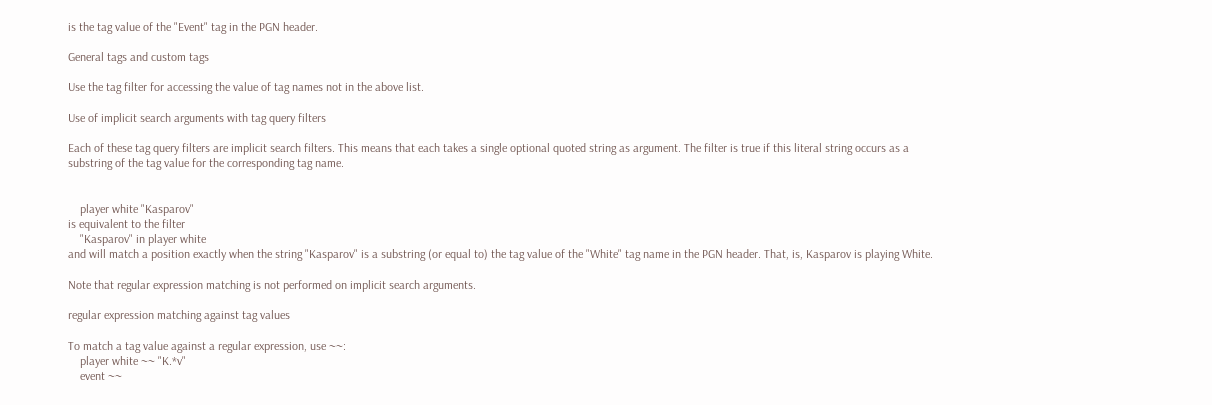is the tag value of the "Event" tag in the PGN header.

General tags and custom tags

Use the tag filter for accessing the value of tag names not in the above list.

Use of implicit search arguments with tag query filters

Each of these tag query filters are implicit search filters. This means that each takes a single optional quoted string as argument. The filter is true if this literal string occurs as a substring of the tag value for the corresponding tag name.


    player white "Kasparov"
is equivalent to the filter
    "Kasparov" in player white
and will match a position exactly when the string "Kasparov" is a substring (or equal to) the tag value of the "White" tag name in the PGN header. That, is, Kasparov is playing White.

Note that regular expression matching is not performed on implicit search arguments.

regular expression matching against tag values

To match a tag value against a regular expression, use ~~:
    player white ~~ "K.*v"
    event ~~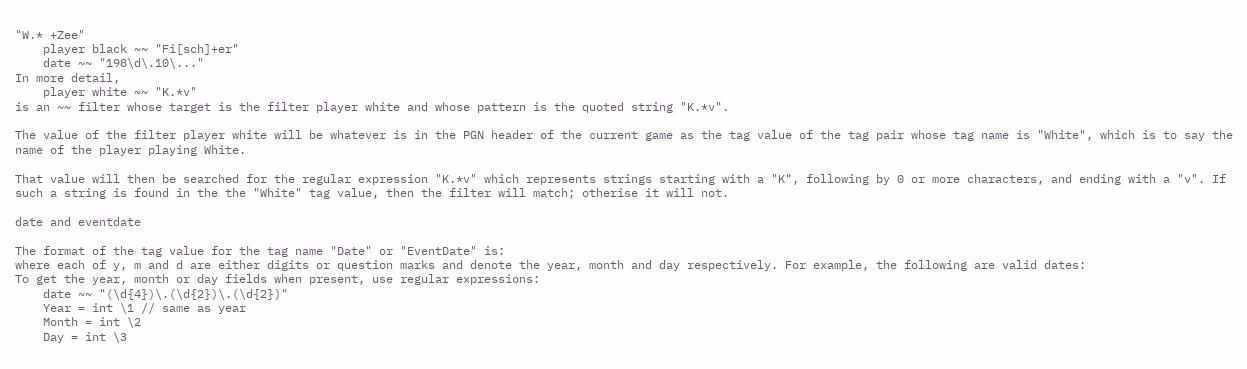"W.* +Zee"
    player black ~~ "Fi[sch]+er"
    date ~~ "198\d\.10\..."
In more detail,
    player white ~~ "K.*v"
is an ~~ filter whose target is the filter player white and whose pattern is the quoted string "K.*v".

The value of the filter player white will be whatever is in the PGN header of the current game as the tag value of the tag pair whose tag name is "White", which is to say the name of the player playing White.

That value will then be searched for the regular expression "K.*v" which represents strings starting with a "K", following by 0 or more characters, and ending with a "v". If such a string is found in the the "White" tag value, then the filter will match; otherise it will not.

date and eventdate

The format of the tag value for the tag name "Date" or "EventDate" is:
where each of y, m and d are either digits or question marks and denote the year, month and day respectively. For example, the following are valid dates:
To get the year, month or day fields when present, use regular expressions:
    date ~~ "(\d{4})\.(\d{2})\.(\d{2})"
    Year = int \1 // same as year
    Month = int \2
    Day = int \3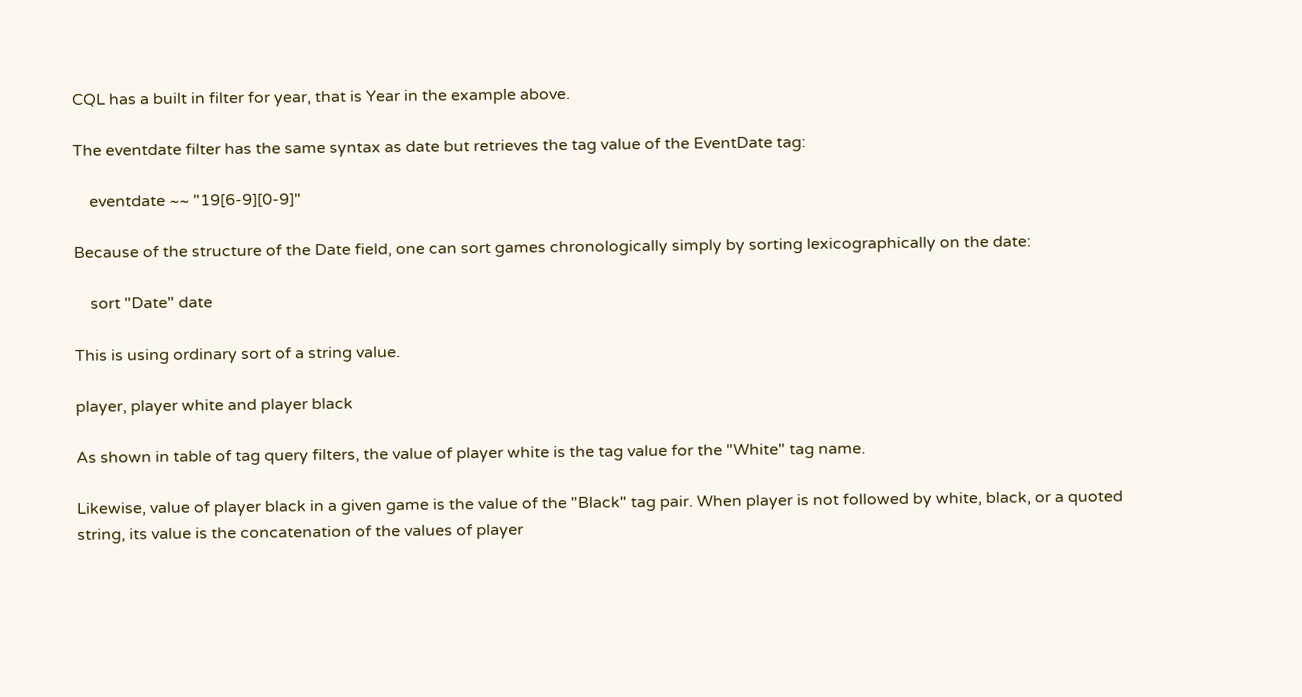CQL has a built in filter for year, that is Year in the example above.

The eventdate filter has the same syntax as date but retrieves the tag value of the EventDate tag:

    eventdate ~~ "19[6-9][0-9]"

Because of the structure of the Date field, one can sort games chronologically simply by sorting lexicographically on the date:

    sort "Date" date

This is using ordinary sort of a string value.

player, player white and player black

As shown in table of tag query filters, the value of player white is the tag value for the "White" tag name.

Likewise, value of player black in a given game is the value of the "Black" tag pair. When player is not followed by white, black, or a quoted string, its value is the concatenation of the values of player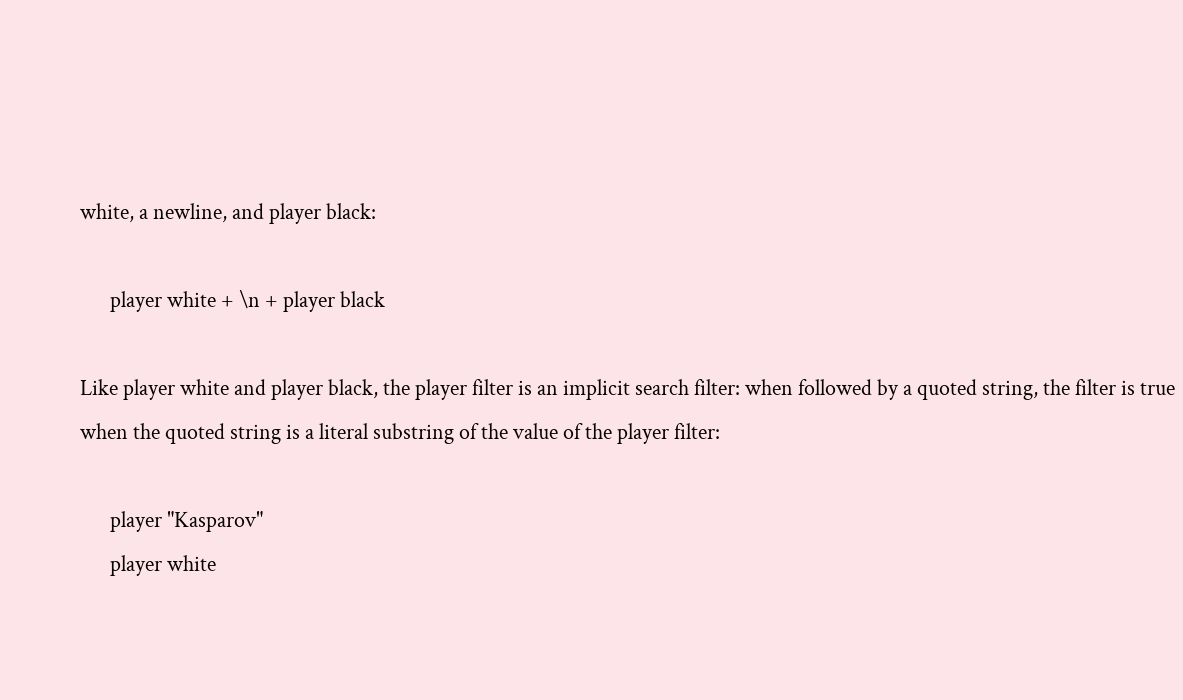white, a newline, and player black:

      player white + \n + player black

Like player white and player black, the player filter is an implicit search filter: when followed by a quoted string, the filter is true when the quoted string is a literal substring of the value of the player filter:

      player "Kasparov"
      player white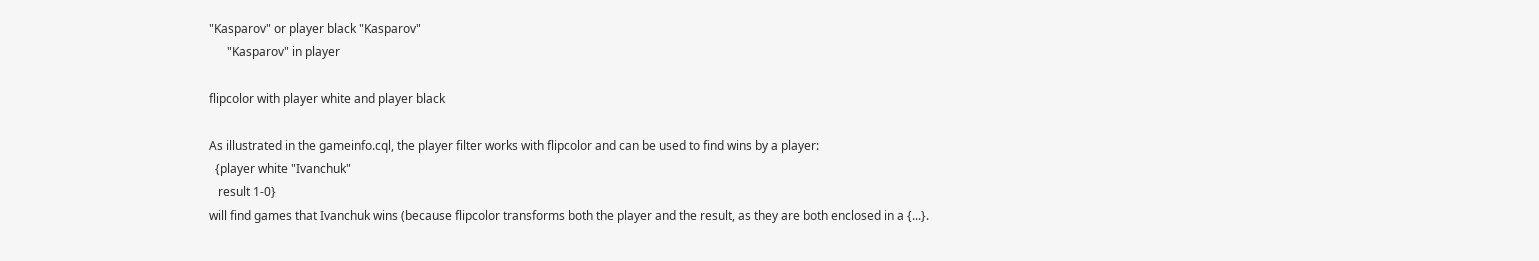"Kasparov" or player black "Kasparov"
      "Kasparov" in player

flipcolor with player white and player black

As illustrated in the gameinfo.cql, the player filter works with flipcolor and can be used to find wins by a player:
  {player white "Ivanchuk"
   result 1-0}
will find games that Ivanchuk wins (because flipcolor transforms both the player and the result, as they are both enclosed in a {...}.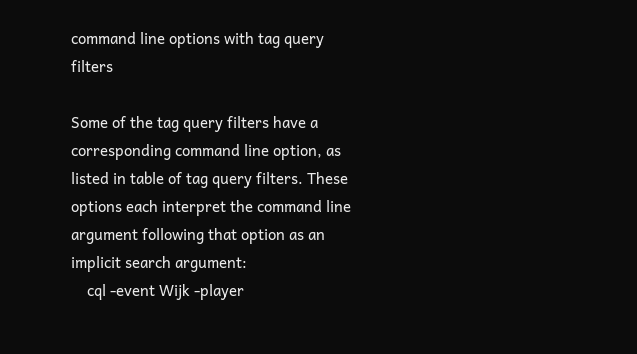command line options with tag query filters

Some of the tag query filters have a corresponding command line option, as listed in table of tag query filters. These options each interpret the command line argument following that option as an implicit search argument:
    cql -event Wijk -player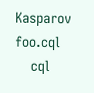Kasparov foo.cql
    cql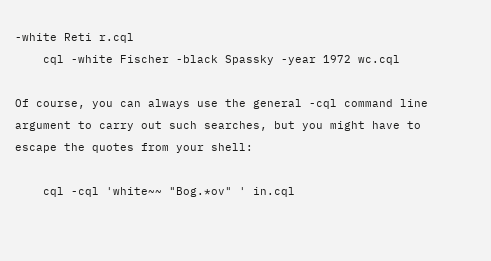-white Reti r.cql
    cql -white Fischer -black Spassky -year 1972 wc.cql

Of course, you can always use the general -cql command line argument to carry out such searches, but you might have to escape the quotes from your shell:

    cql -cql 'white~~ "Bog.*ov" ' in.cql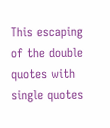This escaping of the double quotes with single quotes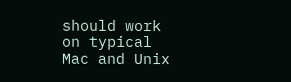should work on typical Mac and Unix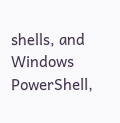shells, and Windows PowerShell,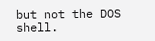but not the DOS shell.